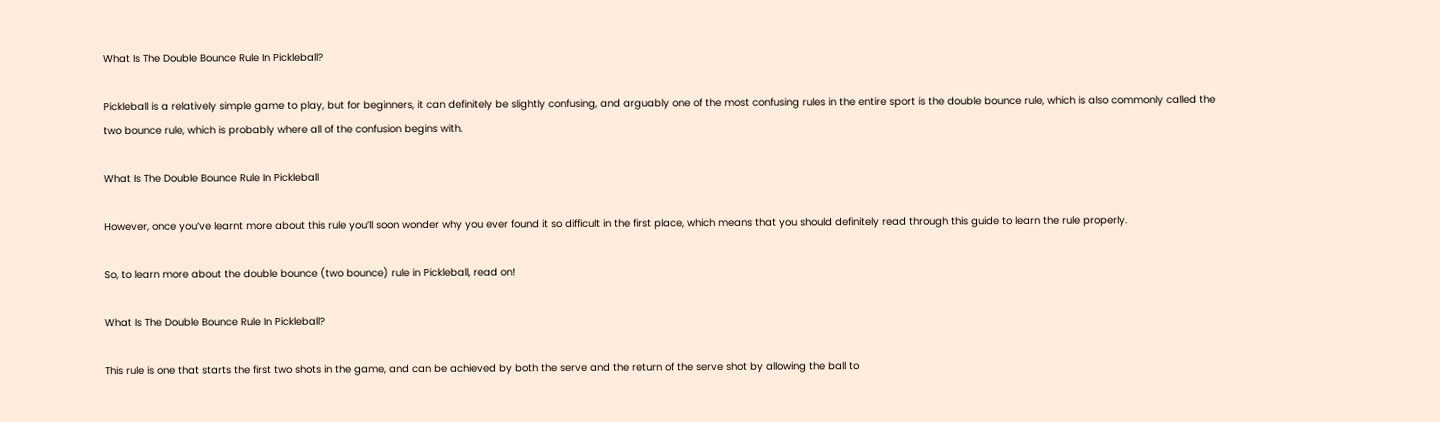What Is The Double Bounce Rule In Pickleball?

Pickleball is a relatively simple game to play, but for beginners, it can definitely be slightly confusing, and arguably one of the most confusing rules in the entire sport is the double bounce rule, which is also commonly called the two bounce rule, which is probably where all of the confusion begins with.

What Is The Double Bounce Rule In Pickleball

However, once you’ve learnt more about this rule you’ll soon wonder why you ever found it so difficult in the first place, which means that you should definitely read through this guide to learn the rule properly.

So, to learn more about the double bounce (two bounce) rule in Pickleball, read on!

What Is The Double Bounce Rule In Pickleball?

This rule is one that starts the first two shots in the game, and can be achieved by both the serve and the return of the serve shot by allowing the ball to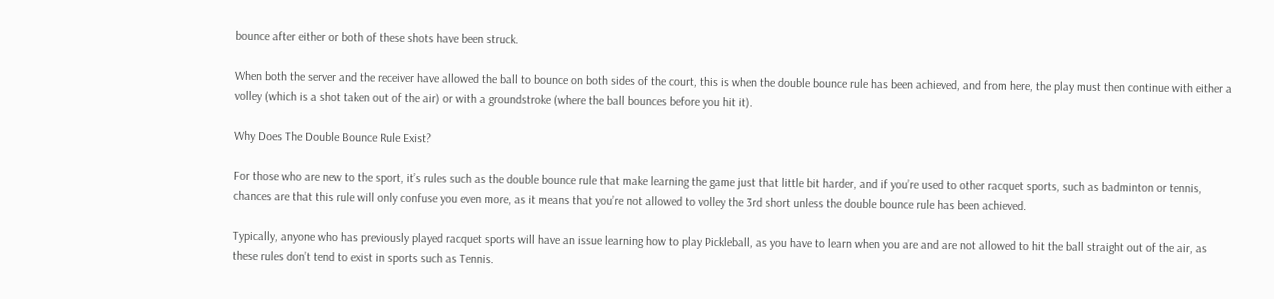bounce after either or both of these shots have been struck.

When both the server and the receiver have allowed the ball to bounce on both sides of the court, this is when the double bounce rule has been achieved, and from here, the play must then continue with either a volley (which is a shot taken out of the air) or with a groundstroke (where the ball bounces before you hit it).

Why Does The Double Bounce Rule Exist?

For those who are new to the sport, it’s rules such as the double bounce rule that make learning the game just that little bit harder, and if you’re used to other racquet sports, such as badminton or tennis, chances are that this rule will only confuse you even more, as it means that you’re not allowed to volley the 3rd short unless the double bounce rule has been achieved.

Typically, anyone who has previously played racquet sports will have an issue learning how to play Pickleball, as you have to learn when you are and are not allowed to hit the ball straight out of the air, as these rules don’t tend to exist in sports such as Tennis.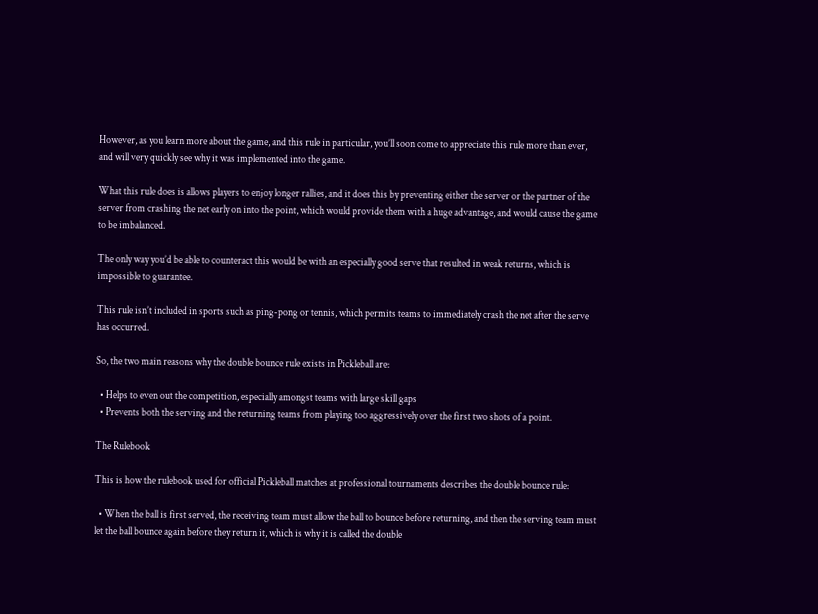However, as you learn more about the game, and this rule in particular, you’ll soon come to appreciate this rule more than ever, and will very quickly see why it was implemented into the game.

What this rule does is allows players to enjoy longer rallies, and it does this by preventing either the server or the partner of the server from crashing the net early on into the point, which would provide them with a huge advantage, and would cause the game to be imbalanced.

The only way you’d be able to counteract this would be with an especially good serve that resulted in weak returns, which is impossible to guarantee.

This rule isn’t included in sports such as ping-pong or tennis, which permits teams to immediately crash the net after the serve has occurred.

So, the two main reasons why the double bounce rule exists in Pickleball are:

  • Helps to even out the competition, especially amongst teams with large skill gaps
  • Prevents both the serving and the returning teams from playing too aggressively over the first two shots of a point.

The Rulebook

This is how the rulebook used for official Pickleball matches at professional tournaments describes the double bounce rule:

  • When the ball is first served, the receiving team must allow the ball to bounce before returning, and then the serving team must let the ball bounce again before they return it, which is why it is called the double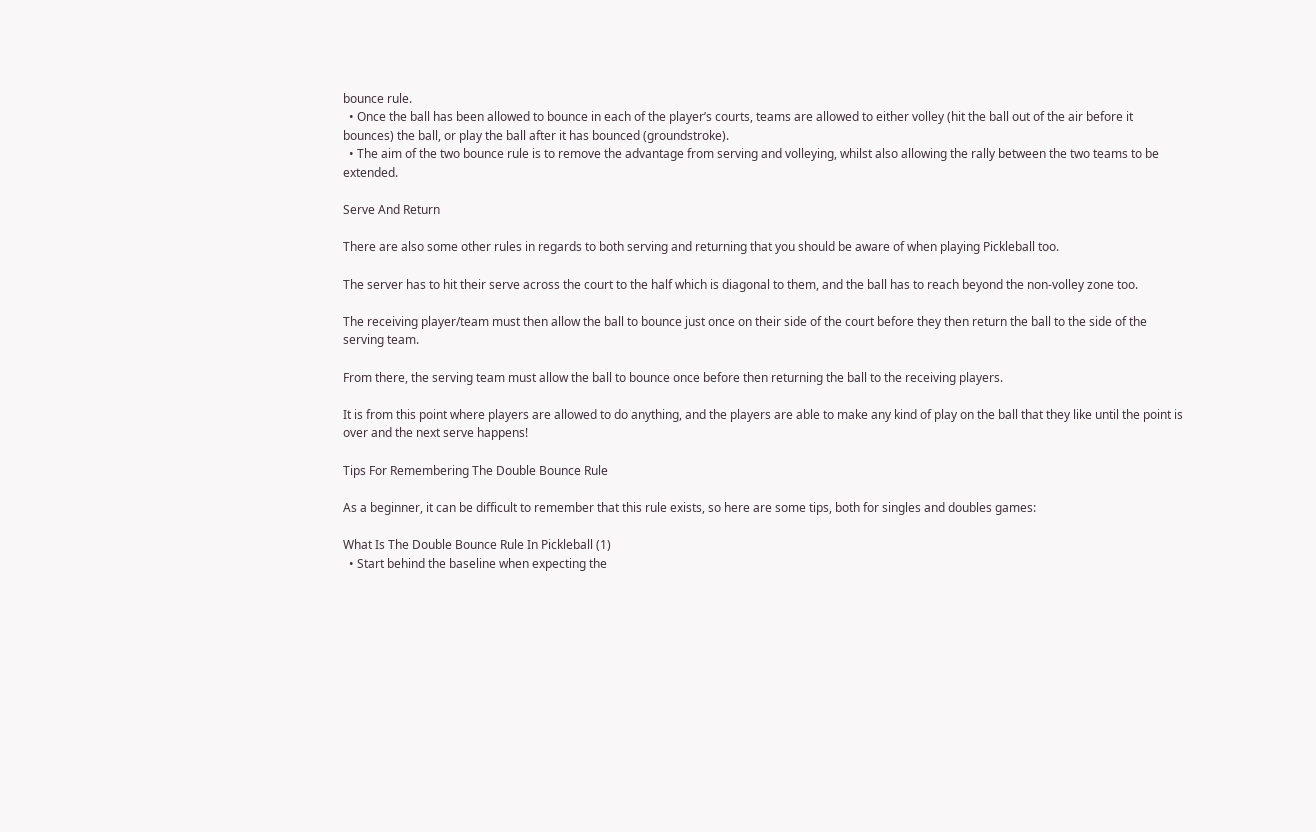bounce rule.
  • Once the ball has been allowed to bounce in each of the player’s courts, teams are allowed to either volley (hit the ball out of the air before it bounces) the ball, or play the ball after it has bounced (groundstroke).
  • The aim of the two bounce rule is to remove the advantage from serving and volleying, whilst also allowing the rally between the two teams to be extended.

Serve And Return

There are also some other rules in regards to both serving and returning that you should be aware of when playing Pickleball too.

The server has to hit their serve across the court to the half which is diagonal to them, and the ball has to reach beyond the non-volley zone too.

The receiving player/team must then allow the ball to bounce just once on their side of the court before they then return the ball to the side of the serving team.

From there, the serving team must allow the ball to bounce once before then returning the ball to the receiving players.

It is from this point where players are allowed to do anything, and the players are able to make any kind of play on the ball that they like until the point is over and the next serve happens!

Tips For Remembering The Double Bounce Rule

As a beginner, it can be difficult to remember that this rule exists, so here are some tips, both for singles and doubles games:

What Is The Double Bounce Rule In Pickleball (1)
  • Start behind the baseline when expecting the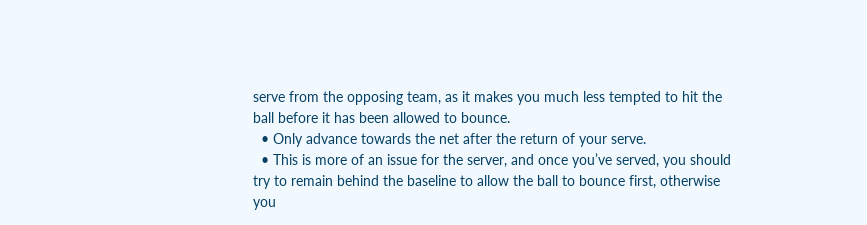serve from the opposing team, as it makes you much less tempted to hit the ball before it has been allowed to bounce.
  • Only advance towards the net after the return of your serve.
  • This is more of an issue for the server, and once you’ve served, you should try to remain behind the baseline to allow the ball to bounce first, otherwise you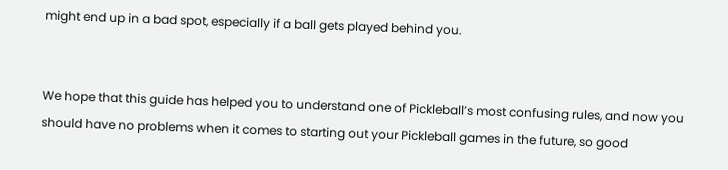might end up in a bad spot, especially if a ball gets played behind you.


We hope that this guide has helped you to understand one of Pickleball’s most confusing rules, and now you should have no problems when it comes to starting out your Pickleball games in the future, so good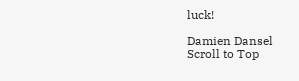luck!

Damien Dansel
Scroll to Top